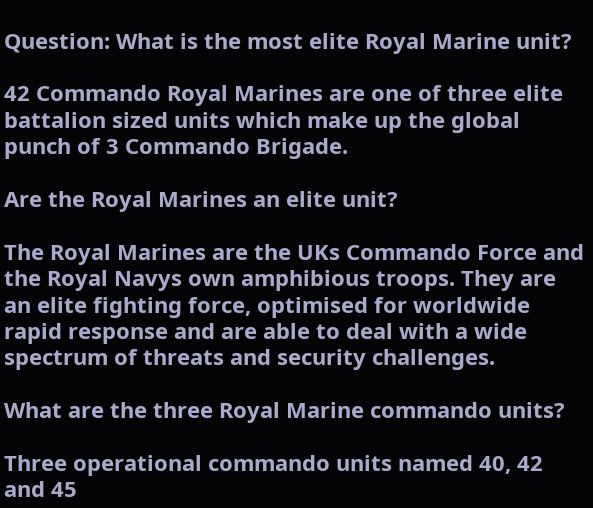Question: What is the most elite Royal Marine unit?

42 Commando Royal Marines are one of three elite battalion sized units which make up the global punch of 3 Commando Brigade.

Are the Royal Marines an elite unit?

The Royal Marines are the UKs Commando Force and the Royal Navys own amphibious troops. They are an elite fighting force, optimised for worldwide rapid response and are able to deal with a wide spectrum of threats and security challenges.

What are the three Royal Marine commando units?

Three operational commando units named 40, 42 and 45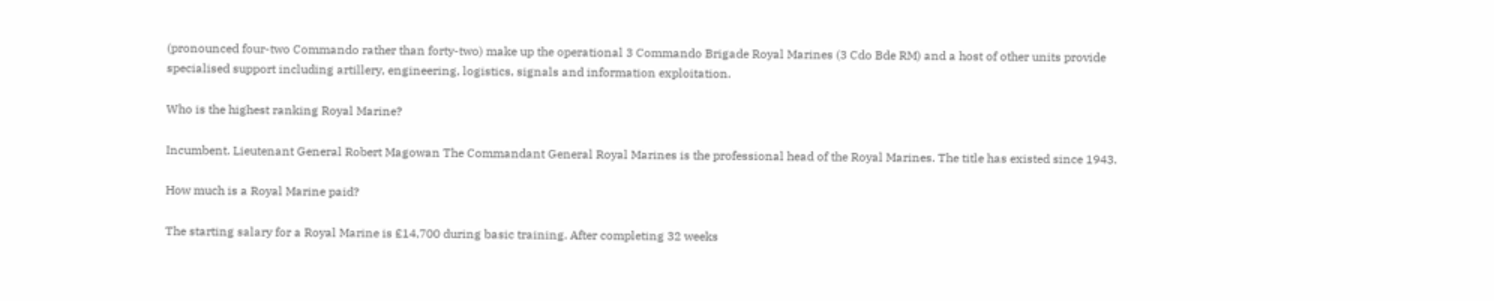(pronounced four-two Commando rather than forty-two) make up the operational 3 Commando Brigade Royal Marines (3 Cdo Bde RM) and a host of other units provide specialised support including artillery, engineering, logistics, signals and information exploitation.

Who is the highest ranking Royal Marine?

Incumbent. Lieutenant General Robert Magowan The Commandant General Royal Marines is the professional head of the Royal Marines. The title has existed since 1943.

How much is a Royal Marine paid?

The starting salary for a Royal Marine is £14,700 during basic training. After completing 32 weeks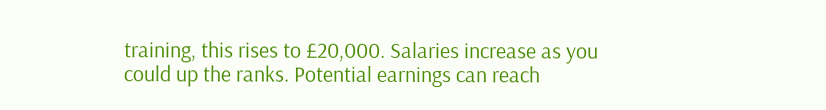training, this rises to £20,000. Salaries increase as you could up the ranks. Potential earnings can reach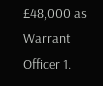£48,000 as Warrant Officer 1.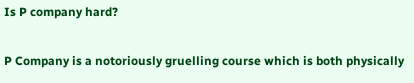Is P company hard?

P Company is a notoriously gruelling course which is both physically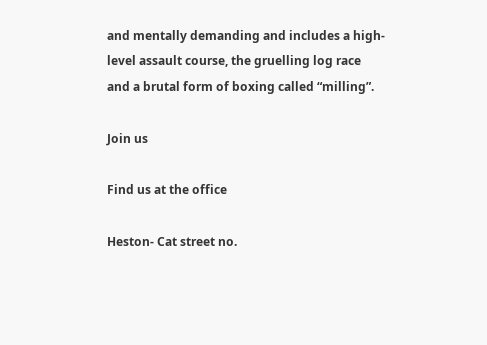and mentally demanding and includes a high-level assault course, the gruelling log race and a brutal form of boxing called “milling”.

Join us

Find us at the office

Heston- Cat street no.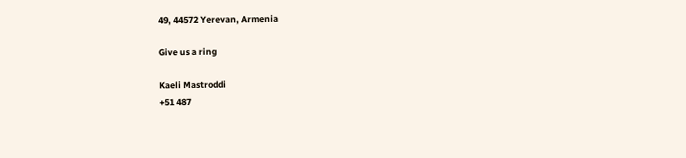49, 44572 Yerevan, Armenia

Give us a ring

Kaeli Mastroddi
+51 487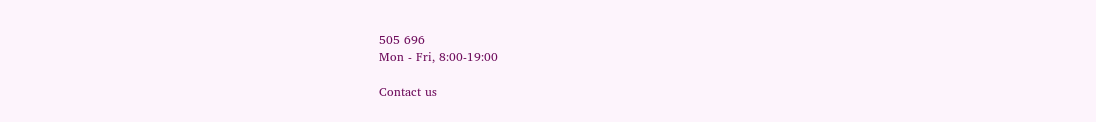505 696
Mon - Fri, 8:00-19:00

Contact us